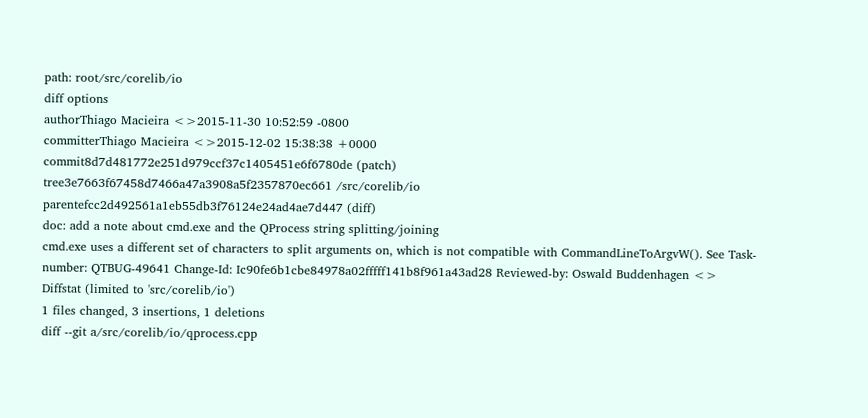path: root/src/corelib/io
diff options
authorThiago Macieira <>2015-11-30 10:52:59 -0800
committerThiago Macieira <>2015-12-02 15:38:38 +0000
commit8d7d481772e251d979ccf37c1405451e6f6780de (patch)
tree3e7663f67458d7466a47a3908a5f2357870ec661 /src/corelib/io
parentefcc2d492561a1eb55db3f76124e24ad4ae7d447 (diff)
doc: add a note about cmd.exe and the QProcess string splitting/joining
cmd.exe uses a different set of characters to split arguments on, which is not compatible with CommandLineToArgvW(). See Task-number: QTBUG-49641 Change-Id: Ic90fe6b1cbe84978a02fffff141b8f961a43ad28 Reviewed-by: Oswald Buddenhagen <>
Diffstat (limited to 'src/corelib/io')
1 files changed, 3 insertions, 1 deletions
diff --git a/src/corelib/io/qprocess.cpp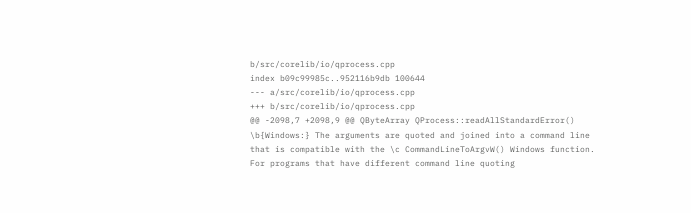b/src/corelib/io/qprocess.cpp
index b09c99985c..952116b9db 100644
--- a/src/corelib/io/qprocess.cpp
+++ b/src/corelib/io/qprocess.cpp
@@ -2098,7 +2098,9 @@ QByteArray QProcess::readAllStandardError()
\b{Windows:} The arguments are quoted and joined into a command line
that is compatible with the \c CommandLineToArgvW() Windows function.
For programs that have different command line quoting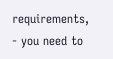requirements,
- you need to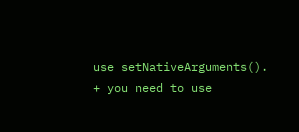use setNativeArguments().
+ you need to use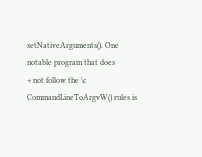setNativeArguments(). One notable program that does
+ not follow the \c CommandLineToArgvW() rules is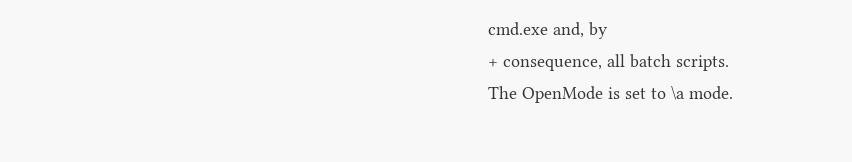cmd.exe and, by
+ consequence, all batch scripts.
The OpenMode is set to \a mode.